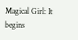Magical Girl: It begins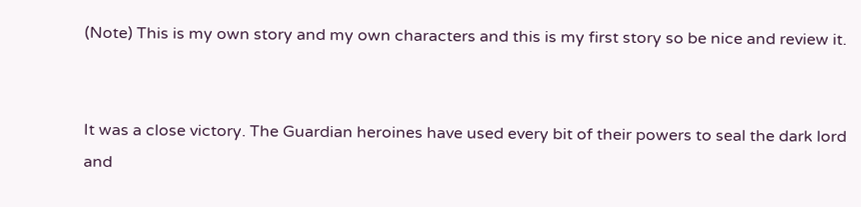(Note) This is my own story and my own characters and this is my first story so be nice and review it.


It was a close victory. The Guardian heroines have used every bit of their powers to seal the dark lord and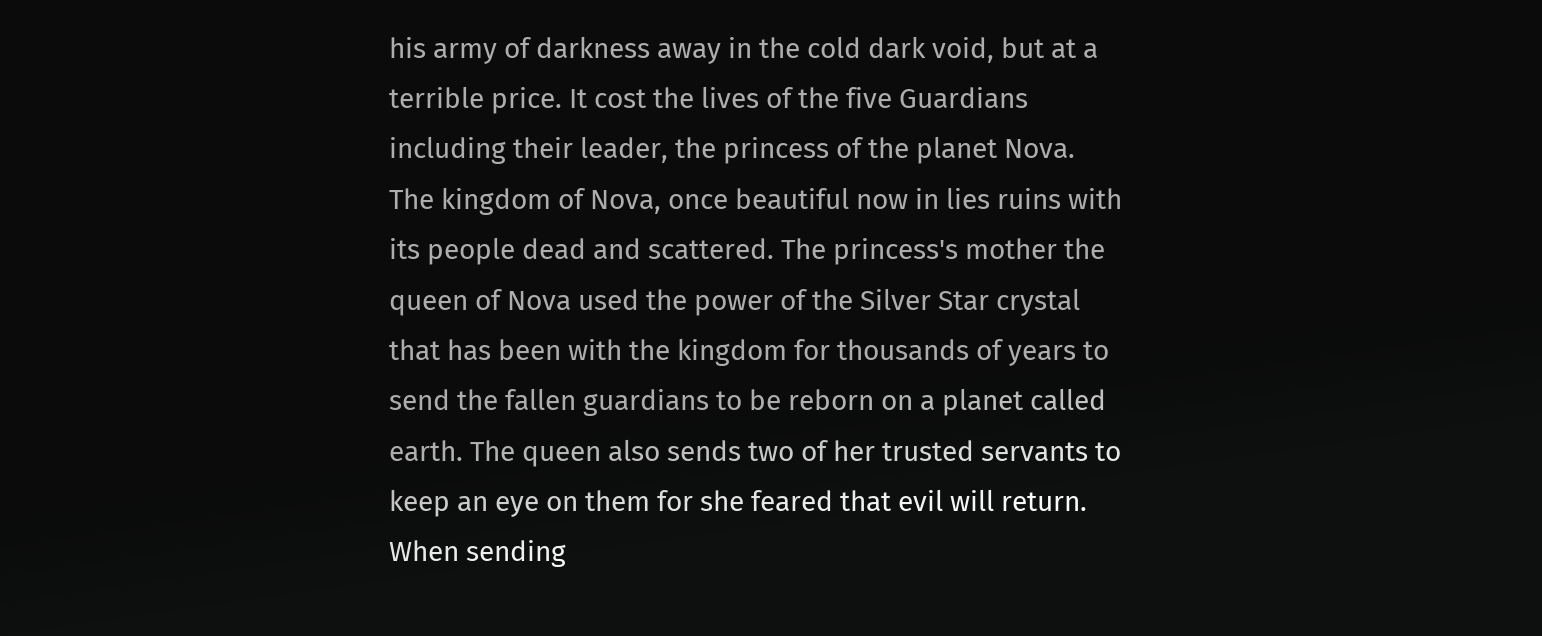his army of darkness away in the cold dark void, but at a terrible price. It cost the lives of the five Guardians including their leader, the princess of the planet Nova. The kingdom of Nova, once beautiful now in lies ruins with its people dead and scattered. The princess's mother the queen of Nova used the power of the Silver Star crystal that has been with the kingdom for thousands of years to send the fallen guardians to be reborn on a planet called earth. The queen also sends two of her trusted servants to keep an eye on them for she feared that evil will return. When sending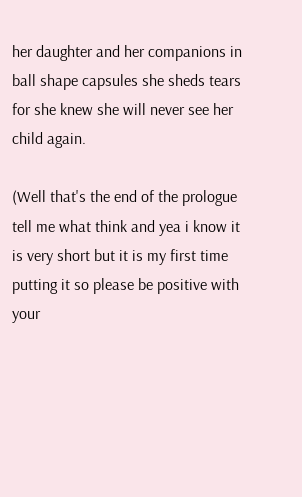her daughter and her companions in ball shape capsules she sheds tears for she knew she will never see her child again.

(Well that's the end of the prologue tell me what think and yea i know it is very short but it is my first time putting it so please be positive with your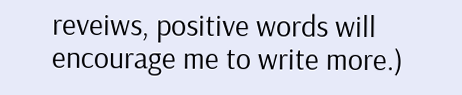reveiws, positive words will encourage me to write more.)